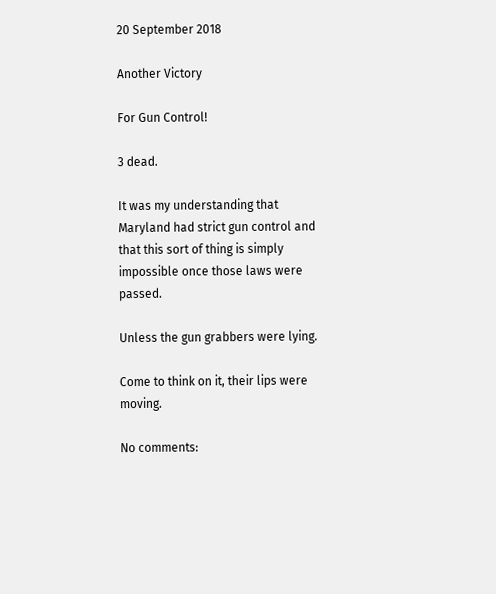20 September 2018

Another Victory

For Gun Control!

3 dead.

It was my understanding that Maryland had strict gun control and that this sort of thing is simply impossible once those laws were passed.

Unless the gun grabbers were lying.

Come to think on it, their lips were moving.

No comments: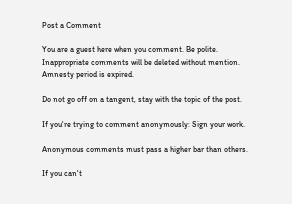Post a Comment

You are a guest here when you comment. Be polite. Inappropriate comments will be deleted without mention. Amnesty period is expired.

Do not go off on a tangent, stay with the topic of the post.

If you're trying to comment anonymously: Sign your work.

Anonymous comments must pass a higher bar than others.

If you can't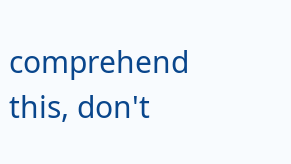comprehend this, don't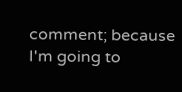comment; because I'm going to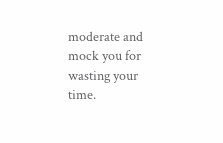moderate and mock you for wasting your time.